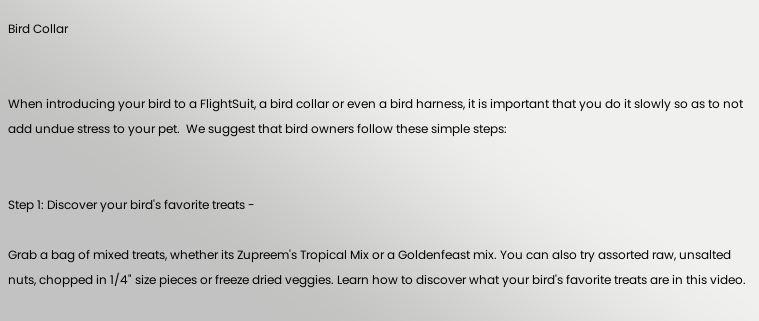Bird Collar


When introducing your bird to a FlightSuit, a bird collar or even a bird harness, it is important that you do it slowly so as to not add undue stress to your pet.  We suggest that bird owners follow these simple steps:


Step 1: Discover your bird's favorite treats -

Grab a bag of mixed treats, whether its Zupreem's Tropical Mix or a Goldenfeast mix. You can also try assorted raw, unsalted nuts, chopped in 1/4" size pieces or freeze dried veggies. Learn how to discover what your bird's favorite treats are in this video.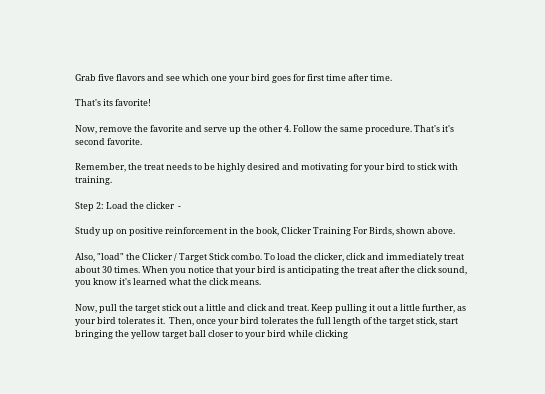Grab five flavors and see which one your bird goes for first time after time.

That's its favorite!

Now, remove the favorite and serve up the other 4. Follow the same procedure. That's it's second favorite.

Remember, the treat needs to be highly desired and motivating for your bird to stick with training.

Step 2: Load the clicker  -

Study up on positive reinforcement in the book, Clicker Training For Birds, shown above.

Also, "load" the Clicker / Target Stick combo. To load the clicker, click and immediately treat about 30 times. When you notice that your bird is anticipating the treat after the click sound, you know it's learned what the click means.

Now, pull the target stick out a little and click and treat. Keep pulling it out a little further, as your bird tolerates it.  Then, once your bird tolerates the full length of the target stick, start bringing the yellow target ball closer to your bird while clicking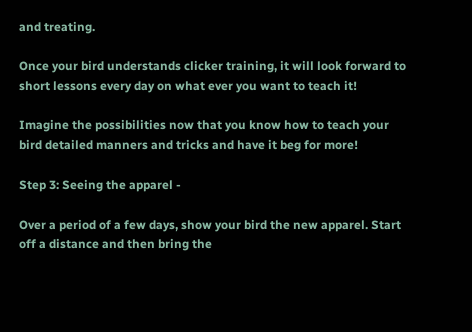and treating.

Once your bird understands clicker training, it will look forward to short lessons every day on what ever you want to teach it!

Imagine the possibilities now that you know how to teach your bird detailed manners and tricks and have it beg for more!

Step 3: Seeing the apparel -

Over a period of a few days, show your bird the new apparel. Start off a distance and then bring the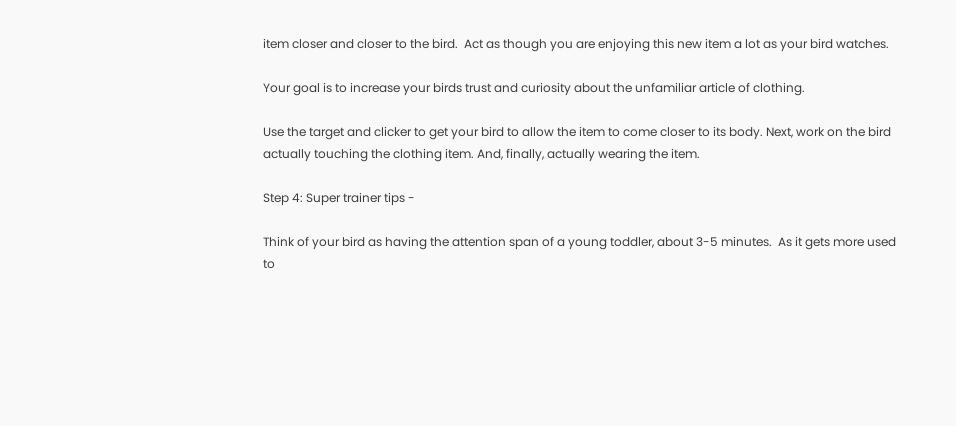item closer and closer to the bird.  Act as though you are enjoying this new item a lot as your bird watches.

Your goal is to increase your birds trust and curiosity about the unfamiliar article of clothing.

Use the target and clicker to get your bird to allow the item to come closer to its body. Next, work on the bird actually touching the clothing item. And, finally, actually wearing the item.

Step 4: Super trainer tips -

Think of your bird as having the attention span of a young toddler, about 3-5 minutes.  As it gets more used to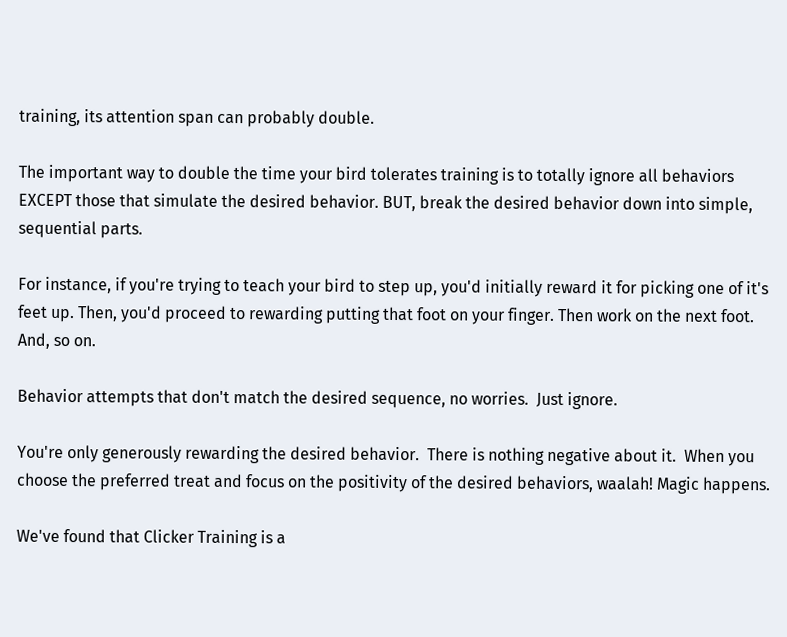training, its attention span can probably double.

The important way to double the time your bird tolerates training is to totally ignore all behaviors EXCEPT those that simulate the desired behavior. BUT, break the desired behavior down into simple, sequential parts.

For instance, if you're trying to teach your bird to step up, you'd initially reward it for picking one of it's feet up. Then, you'd proceed to rewarding putting that foot on your finger. Then work on the next foot. And, so on.

Behavior attempts that don't match the desired sequence, no worries.  Just ignore.

You're only generously rewarding the desired behavior.  There is nothing negative about it.  When you choose the preferred treat and focus on the positivity of the desired behaviors, waalah! Magic happens.

We've found that Clicker Training is a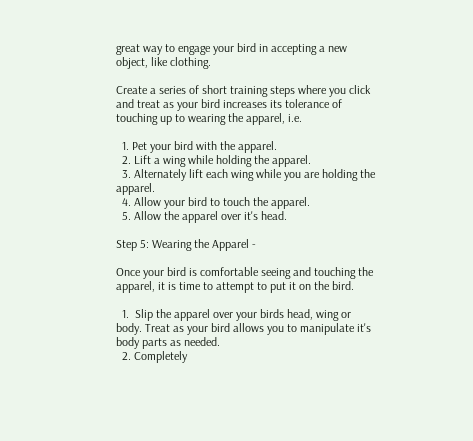great way to engage your bird in accepting a new object, like clothing.

Create a series of short training steps where you click and treat as your bird increases its tolerance of touching up to wearing the apparel, i.e.

  1. Pet your bird with the apparel.
  2. Lift a wing while holding the apparel.
  3. Alternately lift each wing while you are holding the apparel.
  4. Allow your bird to touch the apparel.
  5. Allow the apparel over it's head.

Step 5: Wearing the Apparel -

Once your bird is comfortable seeing and touching the apparel, it is time to attempt to put it on the bird.

  1.  Slip the apparel over your birds head, wing or body. Treat as your bird allows you to manipulate it's body parts as needed.
  2. Completely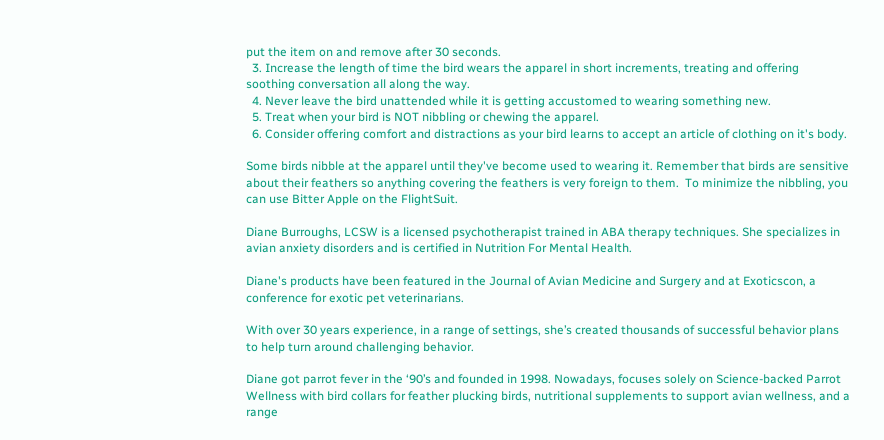put the item on and remove after 30 seconds.
  3. Increase the length of time the bird wears the apparel in short increments, treating and offering soothing conversation all along the way.
  4. Never leave the bird unattended while it is getting accustomed to wearing something new.
  5. Treat when your bird is NOT nibbling or chewing the apparel.
  6. Consider offering comfort and distractions as your bird learns to accept an article of clothing on it's body.

Some birds nibble at the apparel until they've become used to wearing it. Remember that birds are sensitive about their feathers so anything covering the feathers is very foreign to them.  To minimize the nibbling, you can use Bitter Apple on the FlightSuit.

Diane Burroughs, LCSW is a licensed psychotherapist trained in ABA therapy techniques. She specializes in avian anxiety disorders and is certified in Nutrition For Mental Health.

Diane's products have been featured in the Journal of Avian Medicine and Surgery and at Exoticscon, a conference for exotic pet veterinarians.

With over 30 years experience, in a range of settings, she’s created thousands of successful behavior plans to help turn around challenging behavior.

Diane got parrot fever in the ‘90’s and founded in 1998. Nowadays, focuses solely on Science-backed Parrot Wellness with bird collars for feather plucking birds, nutritional supplements to support avian wellness, and a range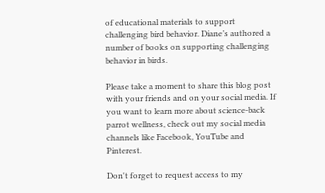of educational materials to support challenging bird behavior. Diane’s authored a number of books on supporting challenging behavior in birds.

Please take a moment to share this blog post with your friends and on your social media. If you want to learn more about science-back parrot wellness, check out my social media channels like Facebook, YouTube and Pinterest.

Don't forget to request access to my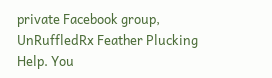private Facebook group, UnRuffledRx Feather Plucking Help. You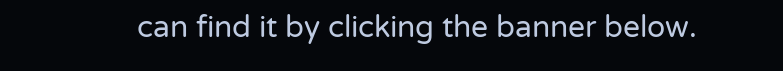can find it by clicking the banner below.